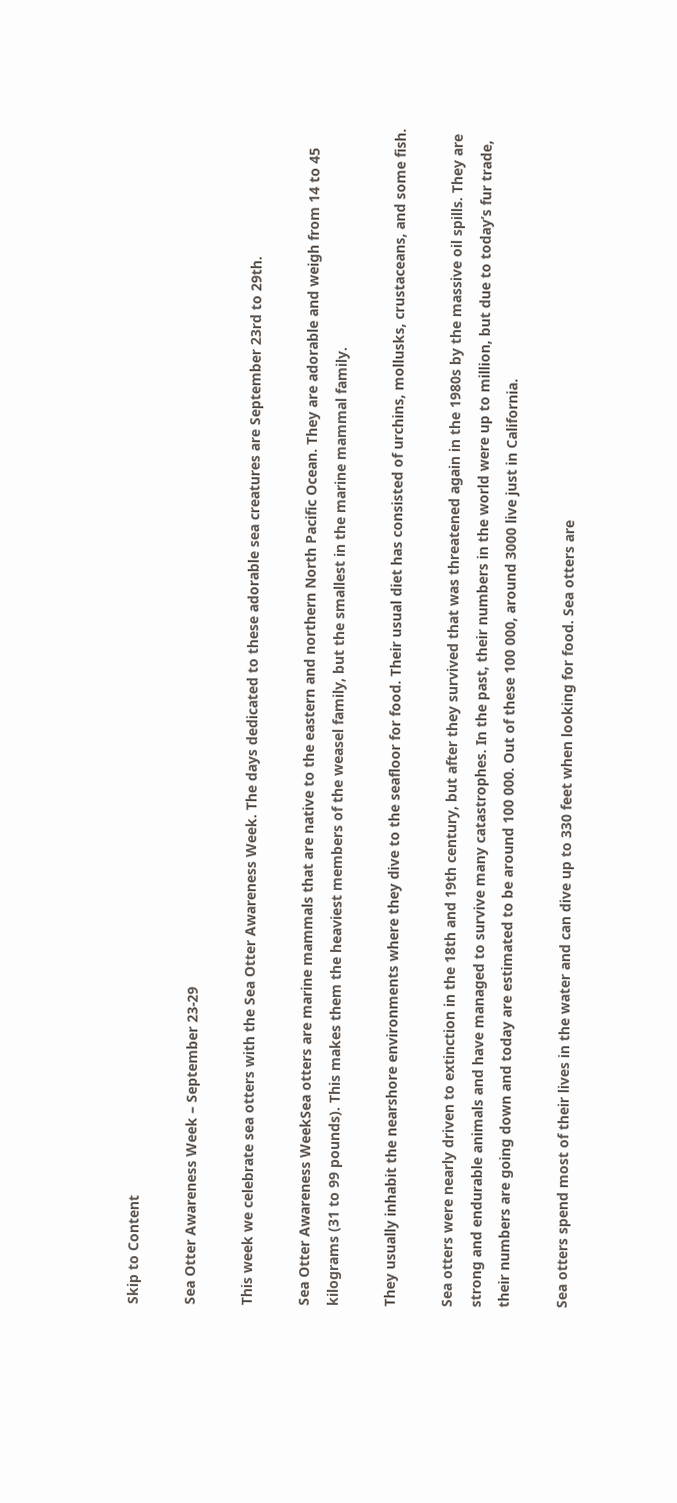Skip to Content

Sea Otter Awareness Week – September 23-29

This week we celebrate sea otters with the Sea Otter Awareness Week. The days dedicated to these adorable sea creatures are September 23rd to 29th.

Sea Otter Awareness WeekSea otters are marine mammals that are native to the eastern and northern North Pacific Ocean. They are adorable and weigh from 14 to 45 kilograms (31 to 99 pounds). This makes them the heaviest members of the weasel family, but the smallest in the marine mammal family.

They usually inhabit the nearshore environments where they dive to the seafloor for food. Their usual diet has consisted of urchins, mollusks, crustaceans, and some fish.

Sea otters were nearly driven to extinction in the 18th and 19th century, but after they survived that was threatened again in the 1980s by the massive oil spills. They are strong and endurable animals and have managed to survive many catastrophes. In the past, their numbers in the world were up to million, but due to today’s fur trade, their numbers are going down and today are estimated to be around 100 000. Out of these 100 000, around 3000 live just in California.

Sea otters spend most of their lives in the water and can dive up to 330 feet when looking for food. Sea otters are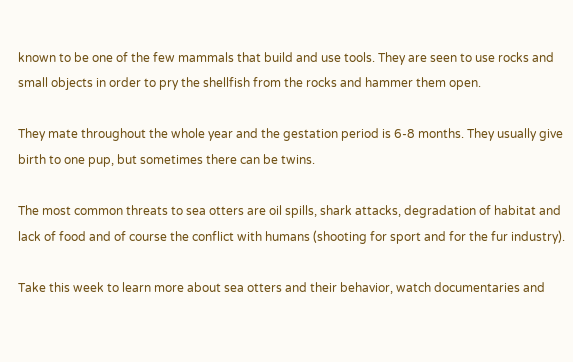known to be one of the few mammals that build and use tools. They are seen to use rocks and small objects in order to pry the shellfish from the rocks and hammer them open.

They mate throughout the whole year and the gestation period is 6-8 months. They usually give birth to one pup, but sometimes there can be twins.

The most common threats to sea otters are oil spills, shark attacks, degradation of habitat and lack of food and of course the conflict with humans (shooting for sport and for the fur industry).

Take this week to learn more about sea otters and their behavior, watch documentaries and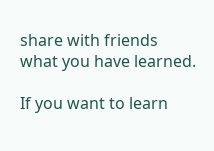share with friends what you have learned.

If you want to learn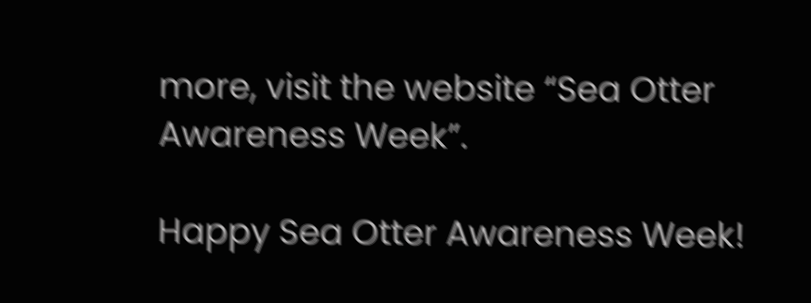more, visit the website “Sea Otter Awareness Week”.

Happy Sea Otter Awareness Week!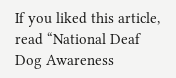If you liked this article, read “National Deaf Dog Awareness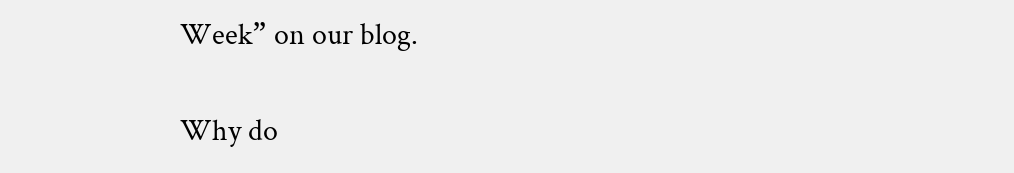Week” on our blog.

Why do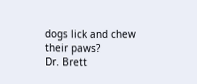dogs lick and chew their paws?
Dr. Brett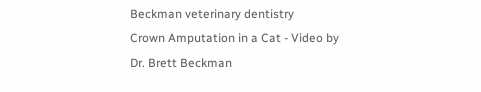Beckman veterinary dentistry
Crown Amputation in a Cat - Video by Dr. Brett Beckman